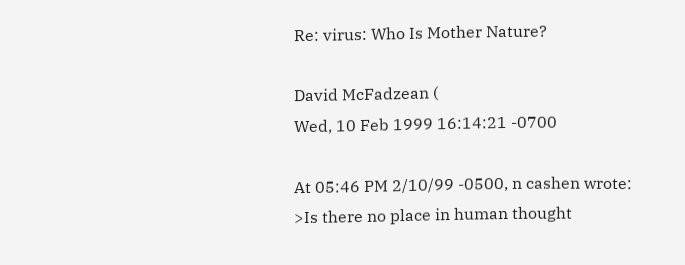Re: virus: Who Is Mother Nature?

David McFadzean (
Wed, 10 Feb 1999 16:14:21 -0700

At 05:46 PM 2/10/99 -0500, n cashen wrote:
>Is there no place in human thought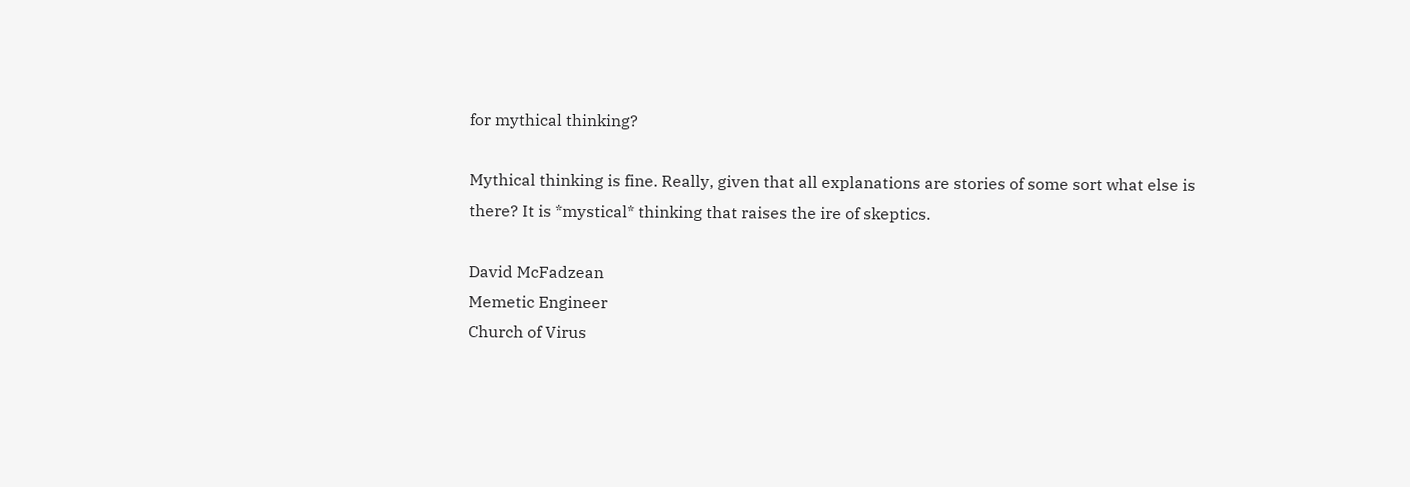for mythical thinking?

Mythical thinking is fine. Really, given that all explanations are stories of some sort what else is there? It is *mystical* thinking that raises the ire of skeptics.

David McFadzean
Memetic Engineer
Church of Virus